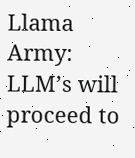Llama Army: LLM’s will proceed to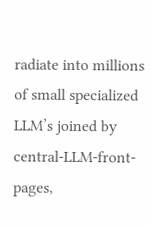radiate into millions of small specialized LLM’s joined by central-LLM-front-pages,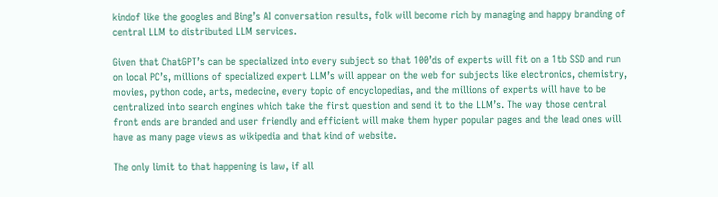kindof like the googles and Bing’s AI conversation results, folk will become rich by managing and happy branding of central LLM to distributed LLM services.

Given that ChatGPT’s can be specialized into every subject so that 100’ds of experts will fit on a 1tb SSD and run on local PC’s, millions of specialized expert LLM’s will appear on the web for subjects like electronics, chemistry, movies, python code, arts, medecine, every topic of encyclopedias, and the millions of experts will have to be centralized into search engines which take the first question and send it to the LLM’s. The way those central front ends are branded and user friendly and efficient will make them hyper popular pages and the lead ones will have as many page views as wikipedia and that kind of website.

The only limit to that happening is law, if all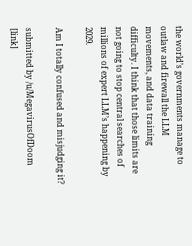the world’s governments manage to outlaw and firewall the LLM movements, and data training difficulty. I think that those limits are not going to stop central searches of millions of expert LLM’s happening by 2029.

Am I totally confused and misjudging it?

submitted by /u/MegavirusOfDoom
[link]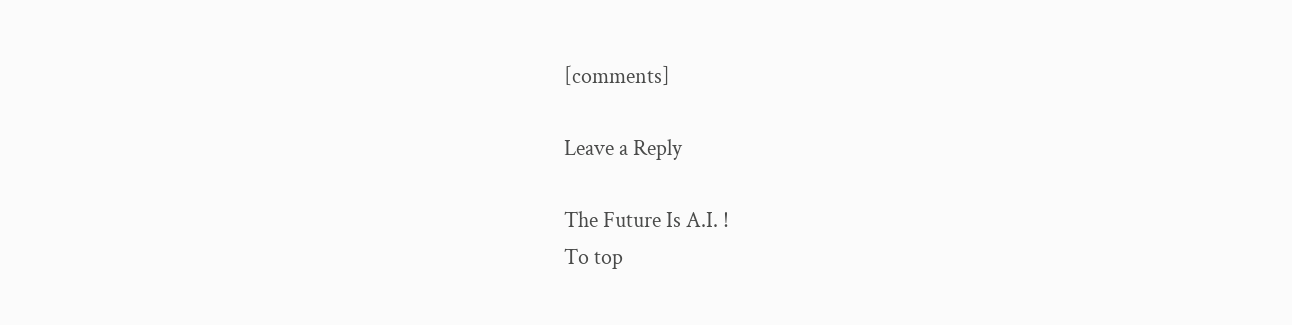[comments]

Leave a Reply

The Future Is A.I. !
To top